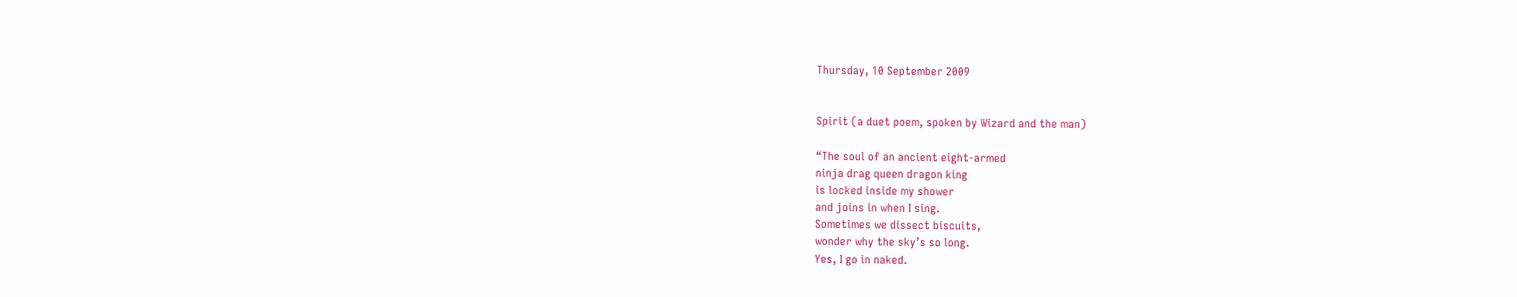Thursday, 10 September 2009


Spirit (a duet poem, spoken by Wizard and the man)

“The soul of an ancient eight-armed
ninja drag queen dragon king
is locked inside my shower
and joins in when I sing.
Sometimes we dissect biscuits,
wonder why the sky’s so long.
Yes, I go in naked.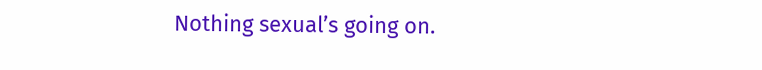Nothing sexual’s going on.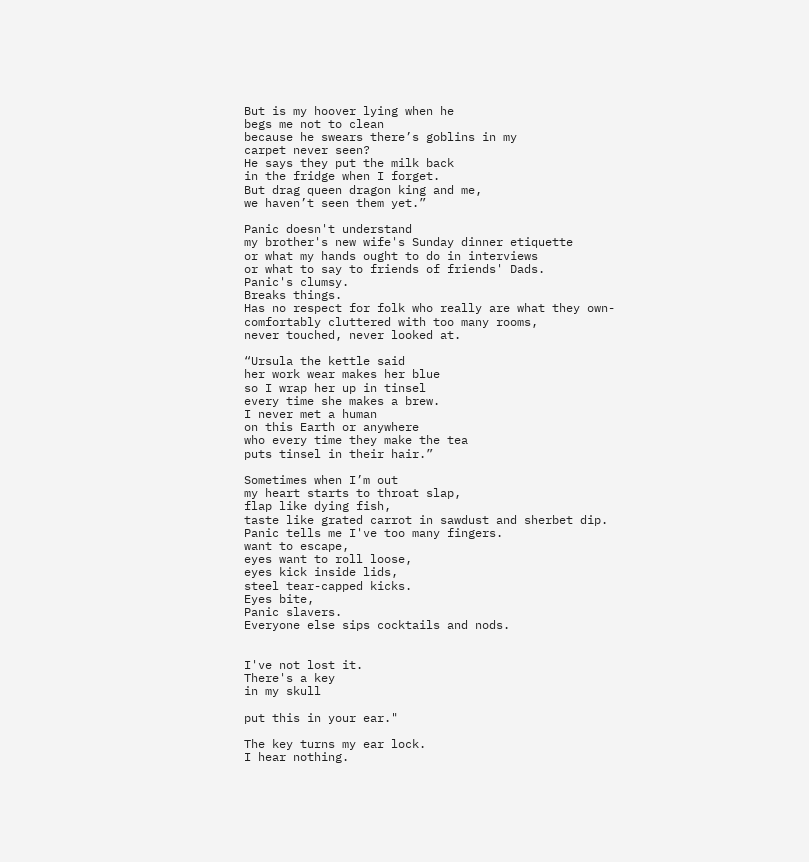But is my hoover lying when he
begs me not to clean
because he swears there’s goblins in my
carpet never seen?
He says they put the milk back
in the fridge when I forget.
But drag queen dragon king and me,
we haven’t seen them yet.”

Panic doesn't understand
my brother's new wife's Sunday dinner etiquette
or what my hands ought to do in interviews
or what to say to friends of friends' Dads.
Panic's clumsy.
Breaks things.
Has no respect for folk who really are what they own-
comfortably cluttered with too many rooms,
never touched, never looked at.

“Ursula the kettle said
her work wear makes her blue
so I wrap her up in tinsel
every time she makes a brew.
I never met a human
on this Earth or anywhere
who every time they make the tea
puts tinsel in their hair.”

Sometimes when I’m out
my heart starts to throat slap,
flap like dying fish,
taste like grated carrot in sawdust and sherbet dip.
Panic tells me I've too many fingers.
want to escape,
eyes want to roll loose,
eyes kick inside lids,
steel tear-capped kicks.
Eyes bite,
Panic slavers.
Everyone else sips cocktails and nods.


I've not lost it.
There's a key
in my skull

put this in your ear."

The key turns my ear lock.
I hear nothing.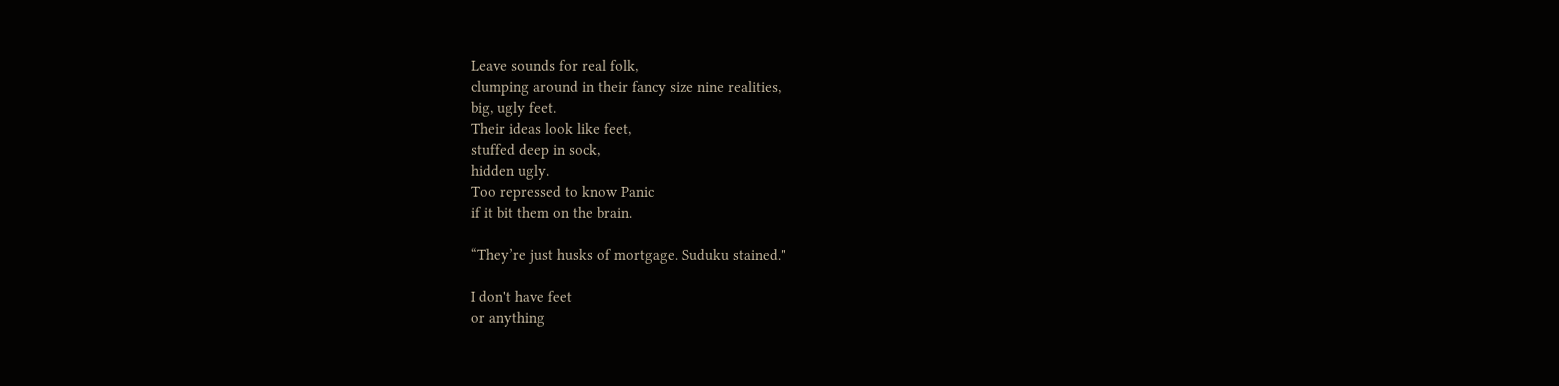Leave sounds for real folk,
clumping around in their fancy size nine realities,
big, ugly feet.
Their ideas look like feet,
stuffed deep in sock,
hidden ugly.
Too repressed to know Panic
if it bit them on the brain.

“They’re just husks of mortgage. Suduku stained."

I don't have feet
or anything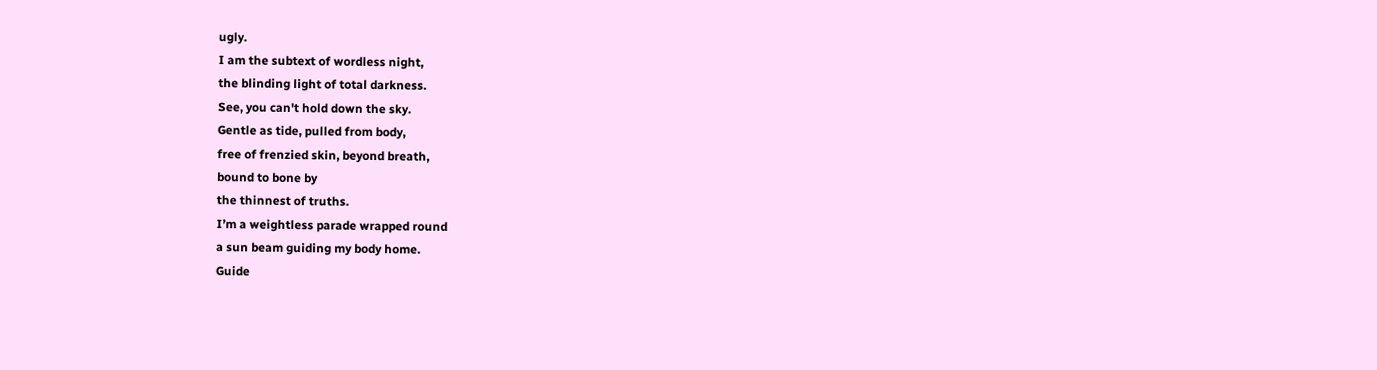ugly.
I am the subtext of wordless night,
the blinding light of total darkness.
See, you can't hold down the sky.
Gentle as tide, pulled from body,
free of frenzied skin, beyond breath,
bound to bone by
the thinnest of truths.
I’m a weightless parade wrapped round
a sun beam guiding my body home.
Guide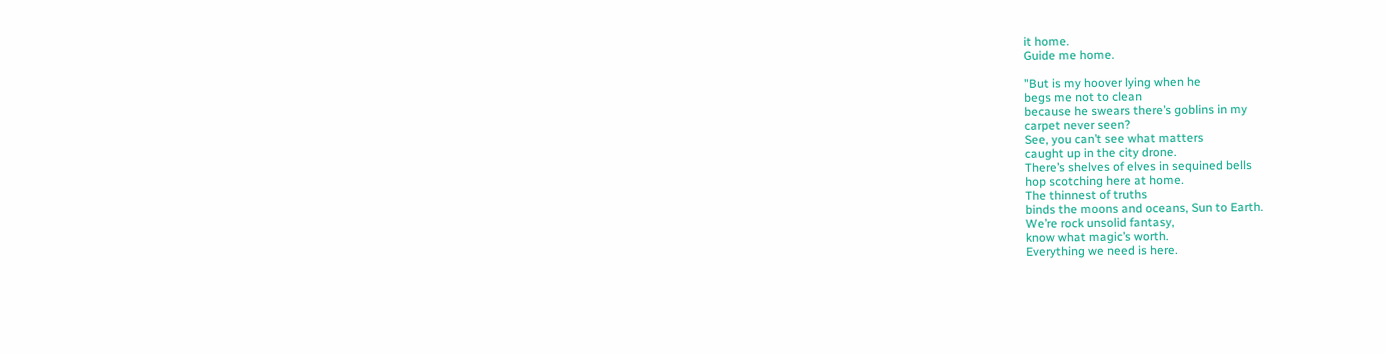it home.
Guide me home.

"But is my hoover lying when he
begs me not to clean
because he swears there’s goblins in my
carpet never seen?
See, you can’t see what matters
caught up in the city drone.
There’s shelves of elves in sequined bells
hop scotching here at home.
The thinnest of truths
binds the moons and oceans, Sun to Earth.
We’re rock unsolid fantasy,
know what magic’s worth.
Everything we need is here.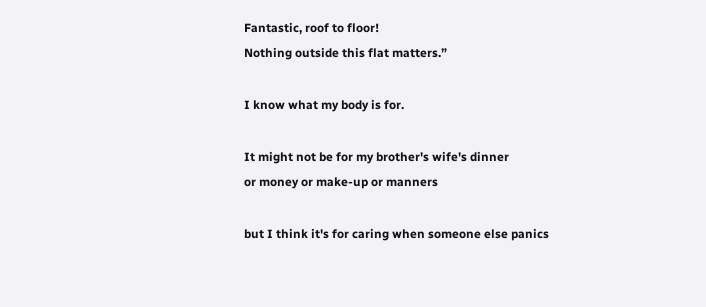Fantastic, roof to floor!
Nothing outside this flat matters.”

I know what my body is for.

It might not be for my brother's wife's dinner
or money or make-up or manners

but I think it's for caring when someone else panics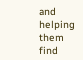and helping them find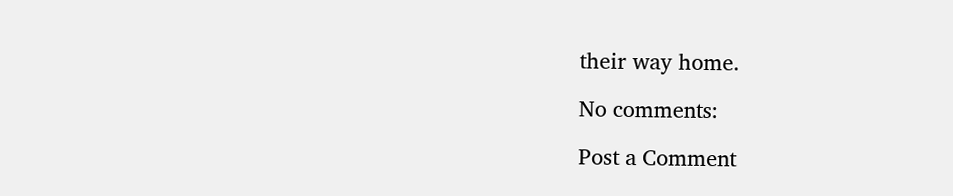their way home.

No comments:

Post a Comment